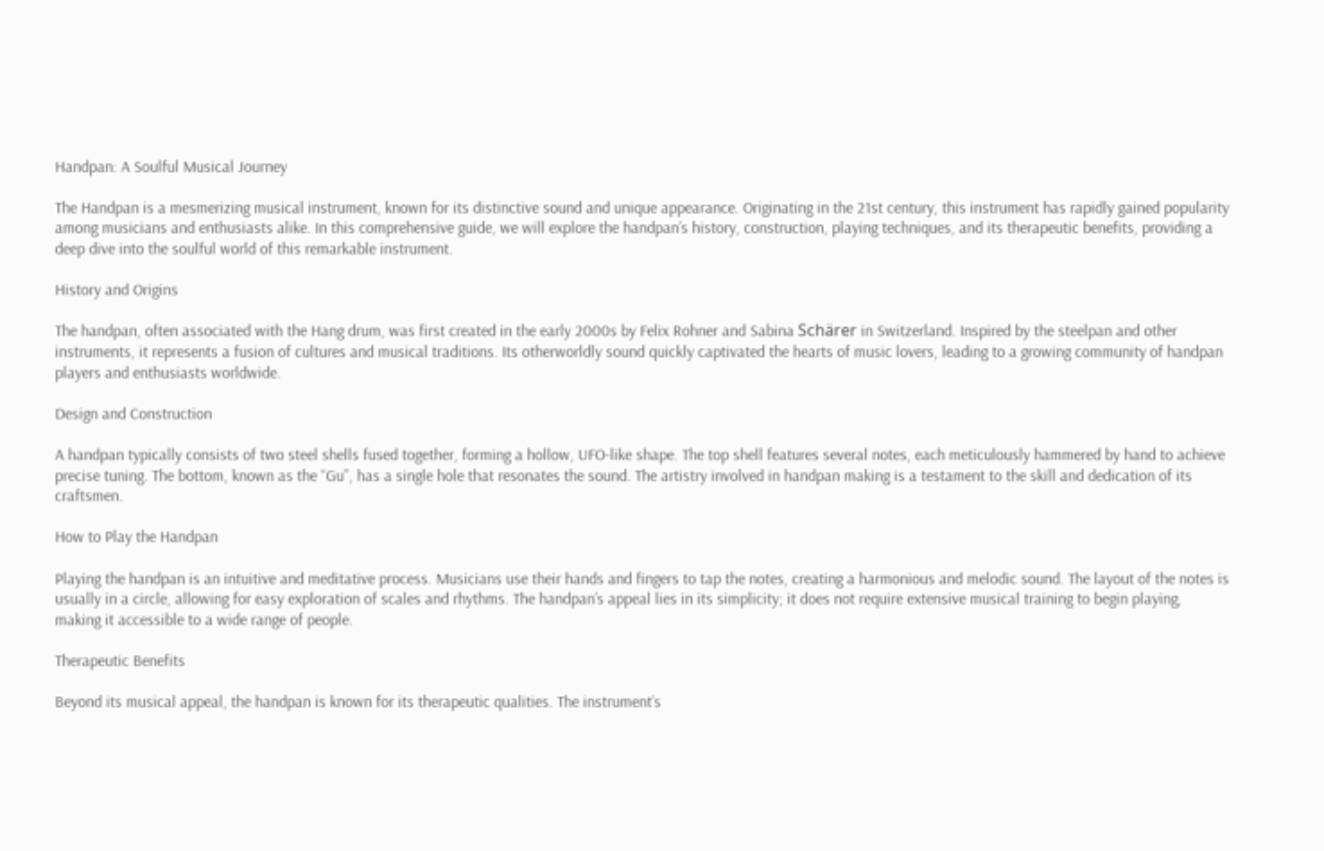Handpan: A Soulful Musical Journey

The Handpan is a mesmerizing musical instrument, known for its distinctive sound and unique appearance. Originating in the 21st century, this instrument has rapidly gained popularity among musicians and enthusiasts alike. In this comprehensive guide, we will explore the handpan’s history, construction, playing techniques, and its therapeutic benefits, providing a deep dive into the soulful world of this remarkable instrument.

History and Origins

The handpan, often associated with the Hang drum, was first created in the early 2000s by Felix Rohner and Sabina Schärer in Switzerland. Inspired by the steelpan and other instruments, it represents a fusion of cultures and musical traditions. Its otherworldly sound quickly captivated the hearts of music lovers, leading to a growing community of handpan players and enthusiasts worldwide.

Design and Construction

A handpan typically consists of two steel shells fused together, forming a hollow, UFO-like shape. The top shell features several notes, each meticulously hammered by hand to achieve precise tuning. The bottom, known as the “Gu”, has a single hole that resonates the sound. The artistry involved in handpan making is a testament to the skill and dedication of its craftsmen.

How to Play the Handpan

Playing the handpan is an intuitive and meditative process. Musicians use their hands and fingers to tap the notes, creating a harmonious and melodic sound. The layout of the notes is usually in a circle, allowing for easy exploration of scales and rhythms. The handpan’s appeal lies in its simplicity; it does not require extensive musical training to begin playing, making it accessible to a wide range of people.

Therapeutic Benefits

Beyond its musical appeal, the handpan is known for its therapeutic qualities. The instrument’s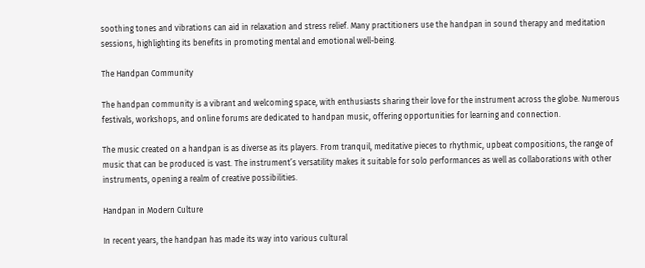soothing tones and vibrations can aid in relaxation and stress relief. Many practitioners use the handpan in sound therapy and meditation sessions, highlighting its benefits in promoting mental and emotional well-being.

The Handpan Community

The handpan community is a vibrant and welcoming space, with enthusiasts sharing their love for the instrument across the globe. Numerous festivals, workshops, and online forums are dedicated to handpan music, offering opportunities for learning and connection.

The music created on a handpan is as diverse as its players. From tranquil, meditative pieces to rhythmic, upbeat compositions, the range of music that can be produced is vast. The instrument’s versatility makes it suitable for solo performances as well as collaborations with other instruments, opening a realm of creative possibilities.

Handpan in Modern Culture

In recent years, the handpan has made its way into various cultural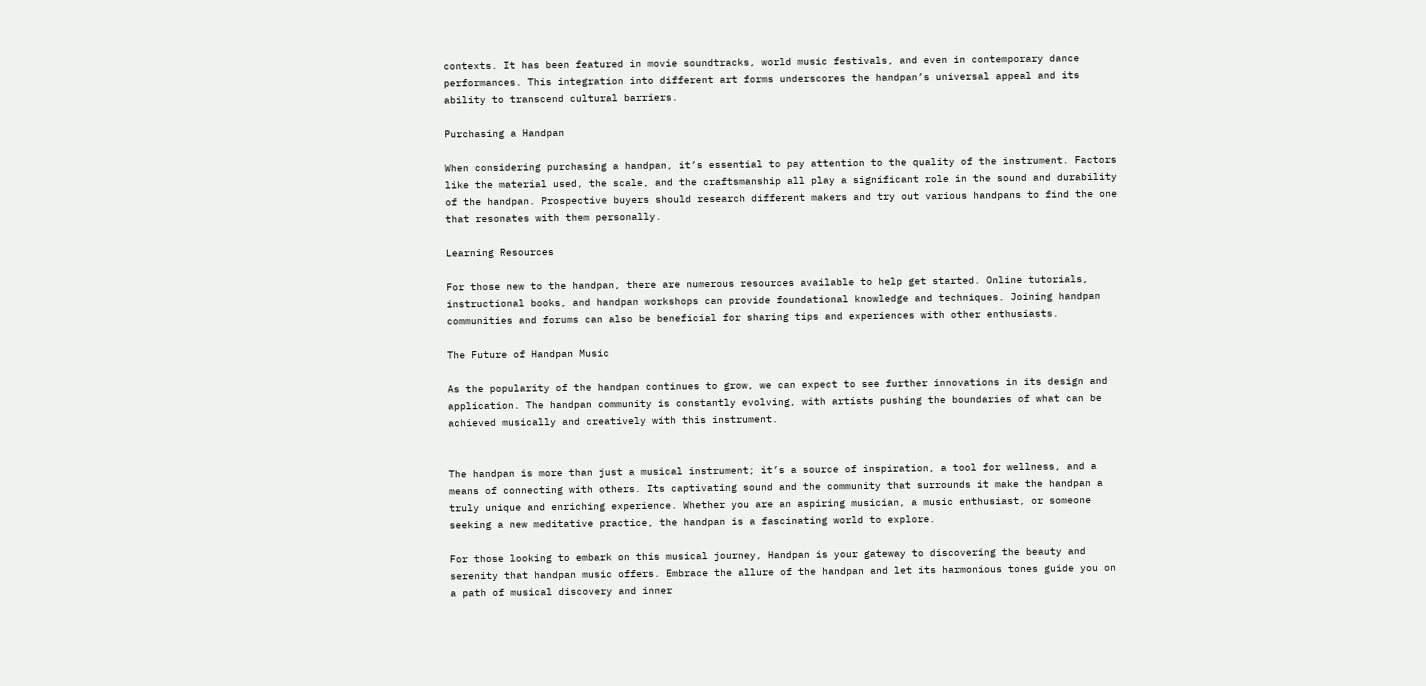contexts. It has been featured in movie soundtracks, world music festivals, and even in contemporary dance performances. This integration into different art forms underscores the handpan’s universal appeal and its ability to transcend cultural barriers.

Purchasing a Handpan

When considering purchasing a handpan, it’s essential to pay attention to the quality of the instrument. Factors like the material used, the scale, and the craftsmanship all play a significant role in the sound and durability of the handpan. Prospective buyers should research different makers and try out various handpans to find the one that resonates with them personally.

Learning Resources

For those new to the handpan, there are numerous resources available to help get started. Online tutorials, instructional books, and handpan workshops can provide foundational knowledge and techniques. Joining handpan communities and forums can also be beneficial for sharing tips and experiences with other enthusiasts.

The Future of Handpan Music

As the popularity of the handpan continues to grow, we can expect to see further innovations in its design and application. The handpan community is constantly evolving, with artists pushing the boundaries of what can be achieved musically and creatively with this instrument.


The handpan is more than just a musical instrument; it’s a source of inspiration, a tool for wellness, and a means of connecting with others. Its captivating sound and the community that surrounds it make the handpan a truly unique and enriching experience. Whether you are an aspiring musician, a music enthusiast, or someone seeking a new meditative practice, the handpan is a fascinating world to explore.

For those looking to embark on this musical journey, Handpan is your gateway to discovering the beauty and serenity that handpan music offers. Embrace the allure of the handpan and let its harmonious tones guide you on a path of musical discovery and inner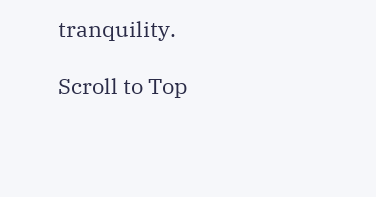tranquility.

Scroll to Top